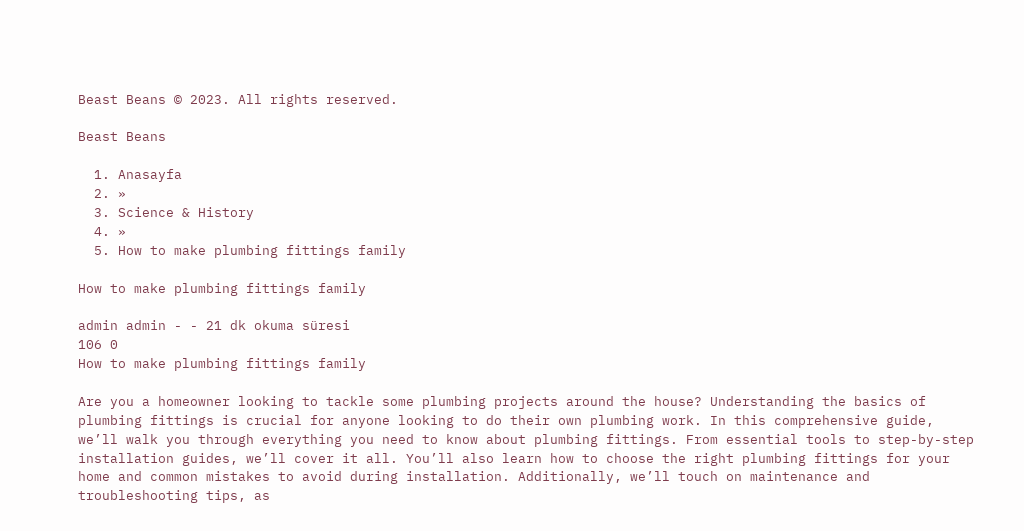Beast Beans © 2023. All rights reserved.

Beast Beans

  1. Anasayfa
  2. »
  3. Science & History
  4. »
  5. How to make plumbing fittings family

How to make plumbing fittings family

admin admin - - 21 dk okuma süresi
106 0
How to make plumbing fittings family

Are you a homeowner looking to tackle some plumbing projects around the house? Understanding the basics of plumbing fittings is crucial for anyone looking to do their own plumbing work. In this comprehensive guide, we’ll walk you through everything you need to know about plumbing fittings. From essential tools to step-by-step installation guides, we’ll cover it all. You’ll also learn how to choose the right plumbing fittings for your home and common mistakes to avoid during installation. Additionally, we’ll touch on maintenance and troubleshooting tips, as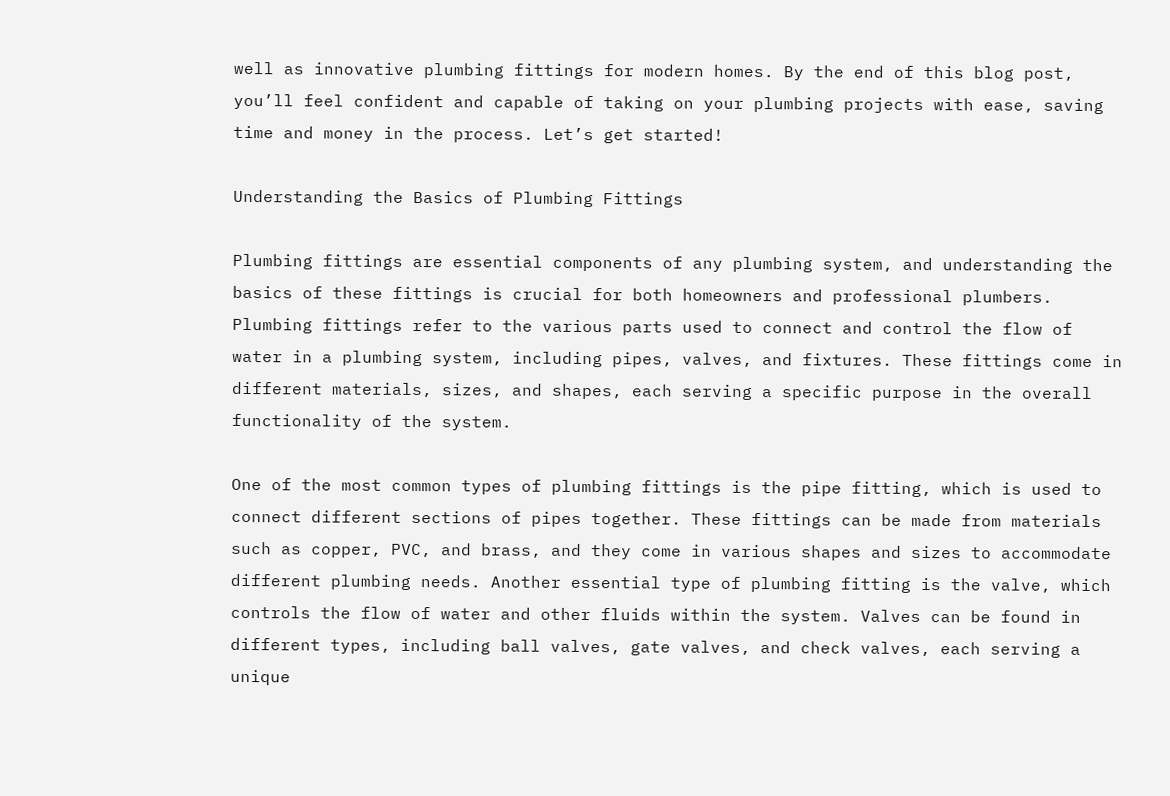well as innovative plumbing fittings for modern homes. By the end of this blog post, you’ll feel confident and capable of taking on your plumbing projects with ease, saving time and money in the process. Let’s get started!

Understanding the Basics of Plumbing Fittings

Plumbing fittings are essential components of any plumbing system, and understanding the basics of these fittings is crucial for both homeowners and professional plumbers. Plumbing fittings refer to the various parts used to connect and control the flow of water in a plumbing system, including pipes, valves, and fixtures. These fittings come in different materials, sizes, and shapes, each serving a specific purpose in the overall functionality of the system.

One of the most common types of plumbing fittings is the pipe fitting, which is used to connect different sections of pipes together. These fittings can be made from materials such as copper, PVC, and brass, and they come in various shapes and sizes to accommodate different plumbing needs. Another essential type of plumbing fitting is the valve, which controls the flow of water and other fluids within the system. Valves can be found in different types, including ball valves, gate valves, and check valves, each serving a unique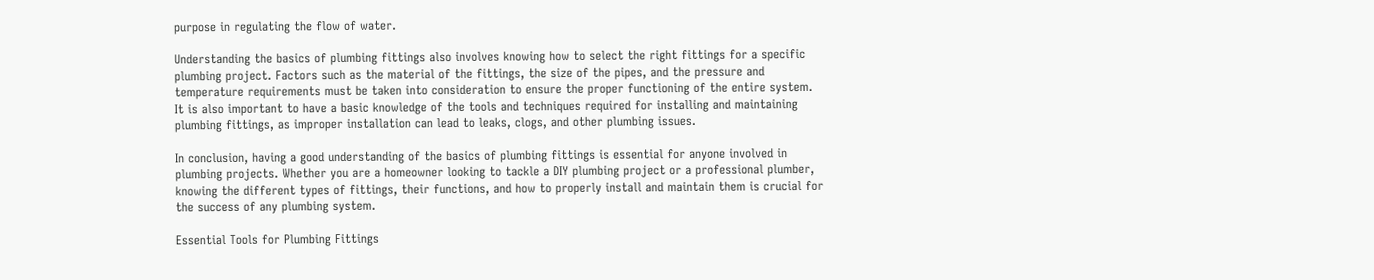purpose in regulating the flow of water.

Understanding the basics of plumbing fittings also involves knowing how to select the right fittings for a specific plumbing project. Factors such as the material of the fittings, the size of the pipes, and the pressure and temperature requirements must be taken into consideration to ensure the proper functioning of the entire system. It is also important to have a basic knowledge of the tools and techniques required for installing and maintaining plumbing fittings, as improper installation can lead to leaks, clogs, and other plumbing issues.

In conclusion, having a good understanding of the basics of plumbing fittings is essential for anyone involved in plumbing projects. Whether you are a homeowner looking to tackle a DIY plumbing project or a professional plumber, knowing the different types of fittings, their functions, and how to properly install and maintain them is crucial for the success of any plumbing system.

Essential Tools for Plumbing Fittings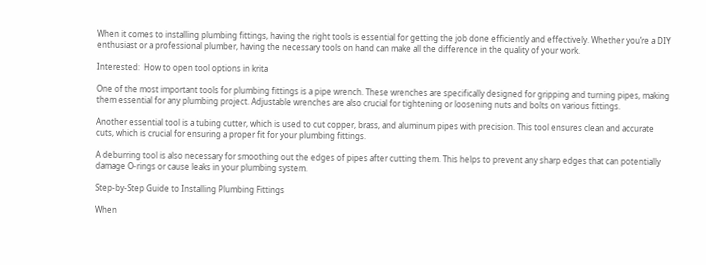When it comes to installing plumbing fittings, having the right tools is essential for getting the job done efficiently and effectively. Whether you’re a DIY enthusiast or a professional plumber, having the necessary tools on hand can make all the difference in the quality of your work.

Interested:  How to open tool options in krita

One of the most important tools for plumbing fittings is a pipe wrench. These wrenches are specifically designed for gripping and turning pipes, making them essential for any plumbing project. Adjustable wrenches are also crucial for tightening or loosening nuts and bolts on various fittings.

Another essential tool is a tubing cutter, which is used to cut copper, brass, and aluminum pipes with precision. This tool ensures clean and accurate cuts, which is crucial for ensuring a proper fit for your plumbing fittings.

A deburring tool is also necessary for smoothing out the edges of pipes after cutting them. This helps to prevent any sharp edges that can potentially damage O-rings or cause leaks in your plumbing system.

Step-by-Step Guide to Installing Plumbing Fittings

When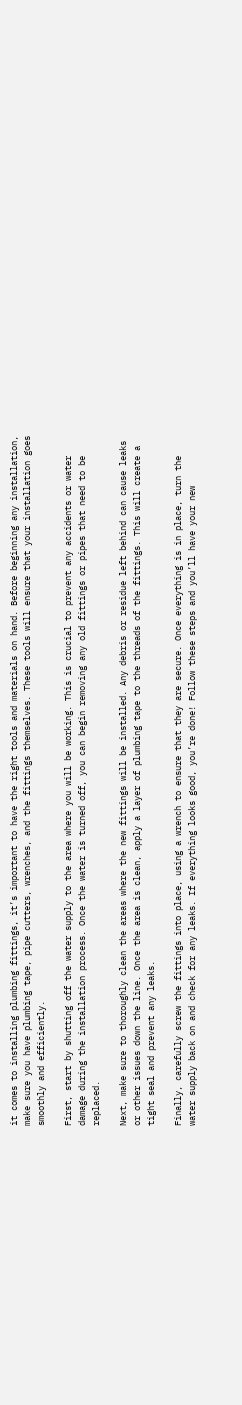it comes to installing plumbing fittings, it’s important to have the right tools and materials on hand. Before beginning any installation, make sure you have plumbing tape, pipe cutters, wrenches, and the fittings themselves. These tools will ensure that your installation goes smoothly and efficiently.

First, start by shutting off the water supply to the area where you will be working. This is crucial to prevent any accidents or water damage during the installation process. Once the water is turned off, you can begin removing any old fittings or pipes that need to be replaced.

Next, make sure to thoroughly clean the areas where the new fittings will be installed. Any debris or residue left behind can cause leaks or other issues down the line. Once the area is clean, apply a layer of plumbing tape to the threads of the fittings. This will create a tight seal and prevent any leaks.

Finally, carefully screw the fittings into place, using a wrench to ensure that they are secure. Once everything is in place, turn the water supply back on and check for any leaks. If everything looks good, you’re done! Follow these steps and you’ll have your new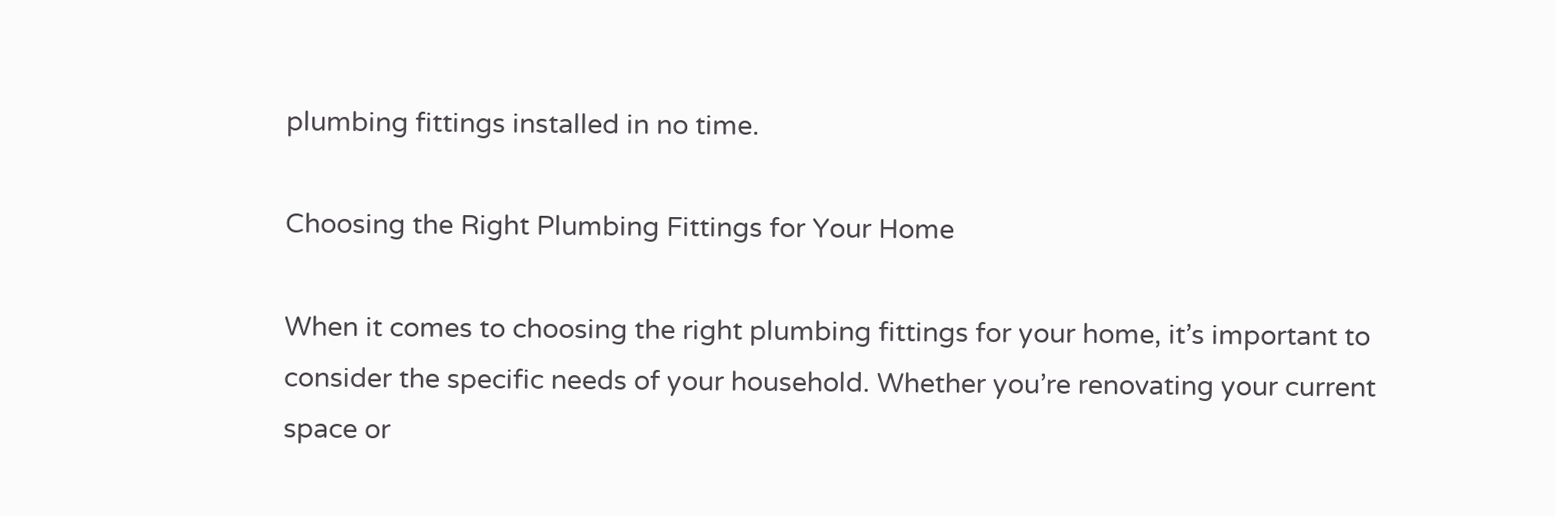plumbing fittings installed in no time.

Choosing the Right Plumbing Fittings for Your Home

When it comes to choosing the right plumbing fittings for your home, it’s important to consider the specific needs of your household. Whether you’re renovating your current space or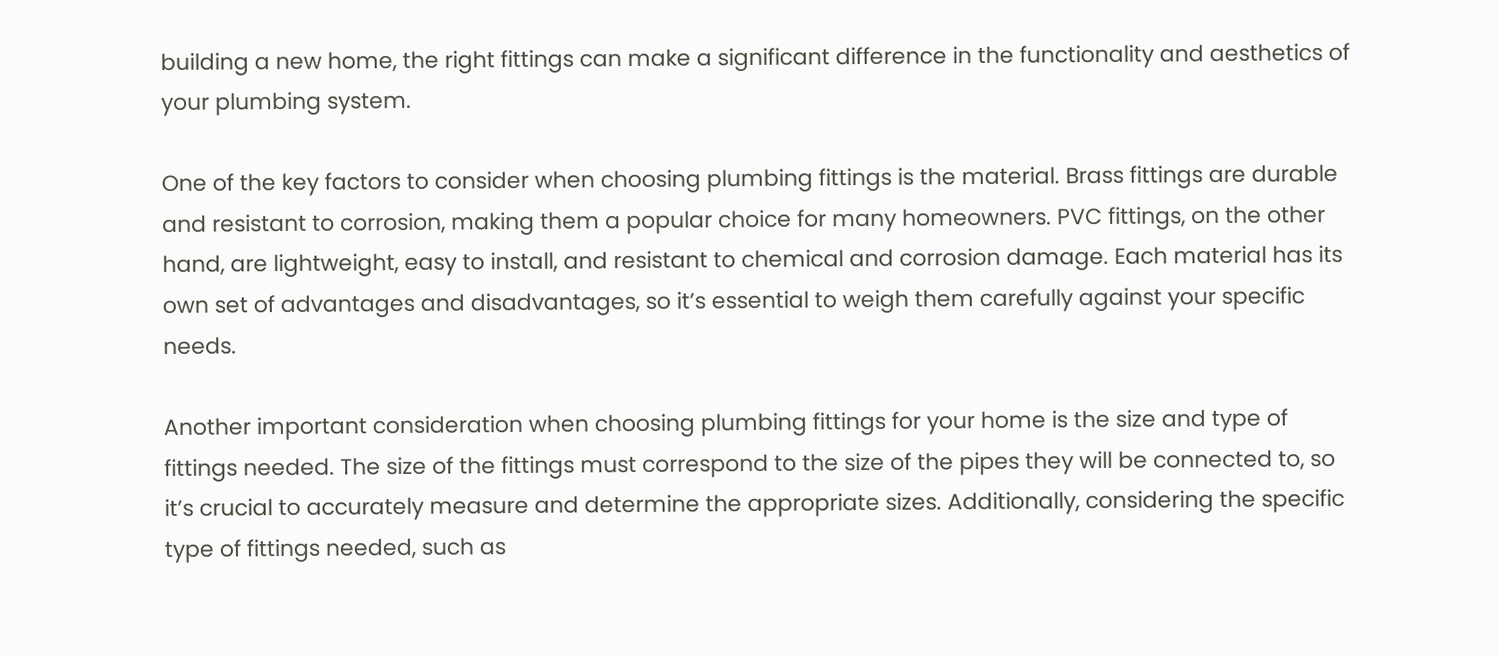building a new home, the right fittings can make a significant difference in the functionality and aesthetics of your plumbing system.

One of the key factors to consider when choosing plumbing fittings is the material. Brass fittings are durable and resistant to corrosion, making them a popular choice for many homeowners. PVC fittings, on the other hand, are lightweight, easy to install, and resistant to chemical and corrosion damage. Each material has its own set of advantages and disadvantages, so it’s essential to weigh them carefully against your specific needs.

Another important consideration when choosing plumbing fittings for your home is the size and type of fittings needed. The size of the fittings must correspond to the size of the pipes they will be connected to, so it’s crucial to accurately measure and determine the appropriate sizes. Additionally, considering the specific type of fittings needed, such as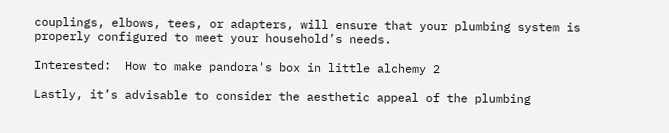couplings, elbows, tees, or adapters, will ensure that your plumbing system is properly configured to meet your household’s needs.

Interested:  How to make pandora's box in little alchemy 2

Lastly, it’s advisable to consider the aesthetic appeal of the plumbing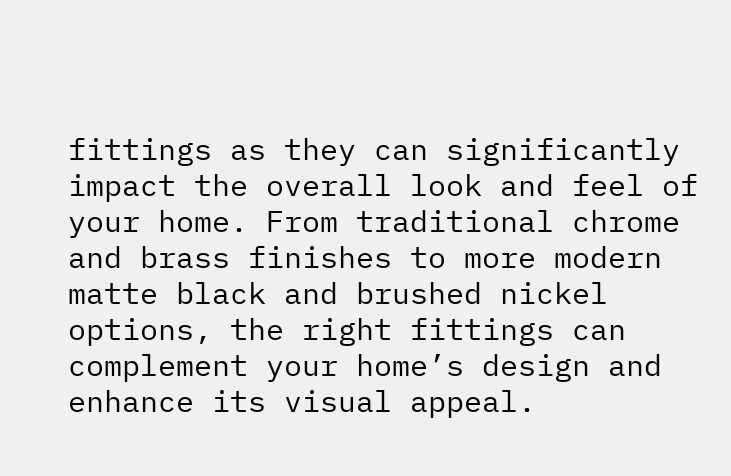fittings as they can significantly impact the overall look and feel of your home. From traditional chrome and brass finishes to more modern matte black and brushed nickel options, the right fittings can complement your home’s design and enhance its visual appeal.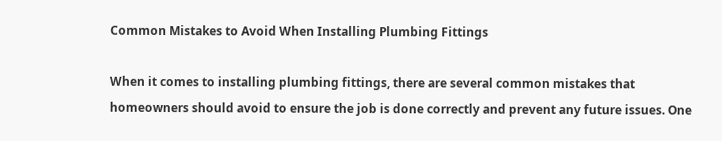Common Mistakes to Avoid When Installing Plumbing Fittings

When it comes to installing plumbing fittings, there are several common mistakes that homeowners should avoid to ensure the job is done correctly and prevent any future issues. One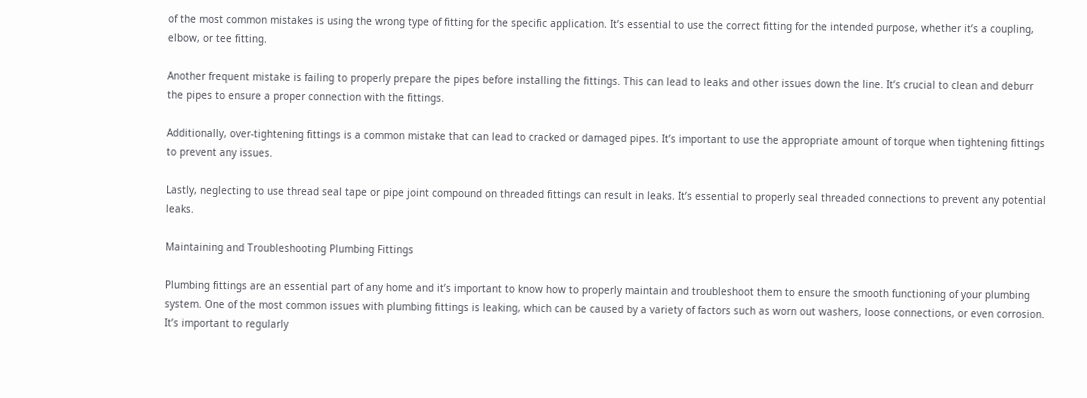of the most common mistakes is using the wrong type of fitting for the specific application. It’s essential to use the correct fitting for the intended purpose, whether it’s a coupling, elbow, or tee fitting.

Another frequent mistake is failing to properly prepare the pipes before installing the fittings. This can lead to leaks and other issues down the line. It’s crucial to clean and deburr the pipes to ensure a proper connection with the fittings.

Additionally, over-tightening fittings is a common mistake that can lead to cracked or damaged pipes. It’s important to use the appropriate amount of torque when tightening fittings to prevent any issues.

Lastly, neglecting to use thread seal tape or pipe joint compound on threaded fittings can result in leaks. It’s essential to properly seal threaded connections to prevent any potential leaks.

Maintaining and Troubleshooting Plumbing Fittings

Plumbing fittings are an essential part of any home and it’s important to know how to properly maintain and troubleshoot them to ensure the smooth functioning of your plumbing system. One of the most common issues with plumbing fittings is leaking, which can be caused by a variety of factors such as worn out washers, loose connections, or even corrosion. It’s important to regularly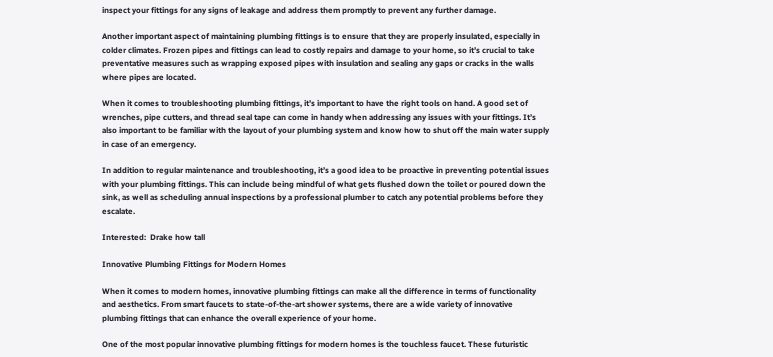inspect your fittings for any signs of leakage and address them promptly to prevent any further damage.

Another important aspect of maintaining plumbing fittings is to ensure that they are properly insulated, especially in colder climates. Frozen pipes and fittings can lead to costly repairs and damage to your home, so it’s crucial to take preventative measures such as wrapping exposed pipes with insulation and sealing any gaps or cracks in the walls where pipes are located.

When it comes to troubleshooting plumbing fittings, it’s important to have the right tools on hand. A good set of wrenches, pipe cutters, and thread seal tape can come in handy when addressing any issues with your fittings. It’s also important to be familiar with the layout of your plumbing system and know how to shut off the main water supply in case of an emergency.

In addition to regular maintenance and troubleshooting, it’s a good idea to be proactive in preventing potential issues with your plumbing fittings. This can include being mindful of what gets flushed down the toilet or poured down the sink, as well as scheduling annual inspections by a professional plumber to catch any potential problems before they escalate.

Interested:  Drake how tall

Innovative Plumbing Fittings for Modern Homes

When it comes to modern homes, innovative plumbing fittings can make all the difference in terms of functionality and aesthetics. From smart faucets to state-of-the-art shower systems, there are a wide variety of innovative plumbing fittings that can enhance the overall experience of your home.

One of the most popular innovative plumbing fittings for modern homes is the touchless faucet. These futuristic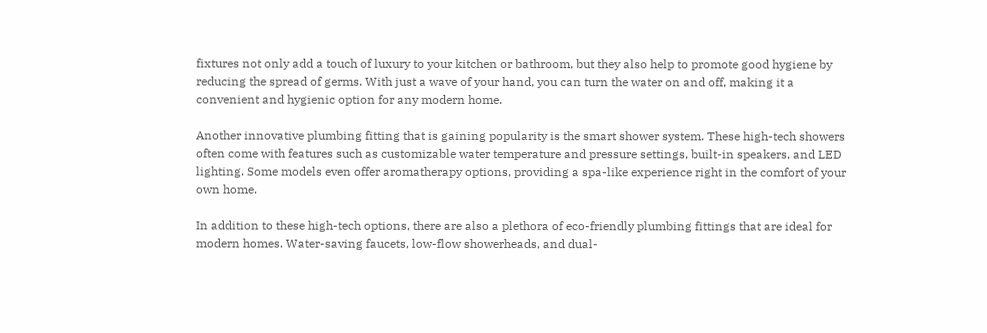fixtures not only add a touch of luxury to your kitchen or bathroom, but they also help to promote good hygiene by reducing the spread of germs. With just a wave of your hand, you can turn the water on and off, making it a convenient and hygienic option for any modern home.

Another innovative plumbing fitting that is gaining popularity is the smart shower system. These high-tech showers often come with features such as customizable water temperature and pressure settings, built-in speakers, and LED lighting. Some models even offer aromatherapy options, providing a spa-like experience right in the comfort of your own home.

In addition to these high-tech options, there are also a plethora of eco-friendly plumbing fittings that are ideal for modern homes. Water-saving faucets, low-flow showerheads, and dual-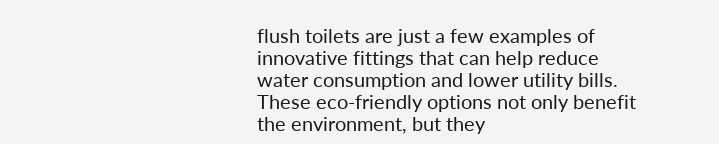flush toilets are just a few examples of innovative fittings that can help reduce water consumption and lower utility bills. These eco-friendly options not only benefit the environment, but they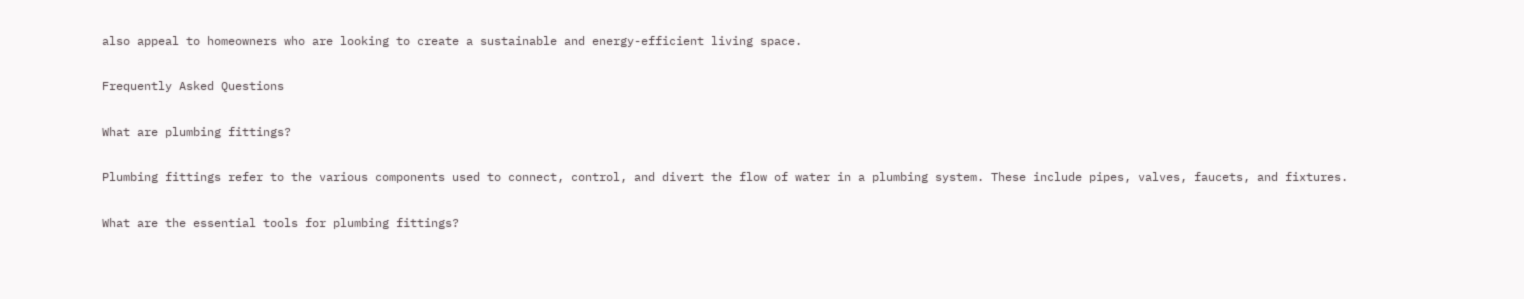also appeal to homeowners who are looking to create a sustainable and energy-efficient living space.

Frequently Asked Questions

What are plumbing fittings?

Plumbing fittings refer to the various components used to connect, control, and divert the flow of water in a plumbing system. These include pipes, valves, faucets, and fixtures.

What are the essential tools for plumbing fittings?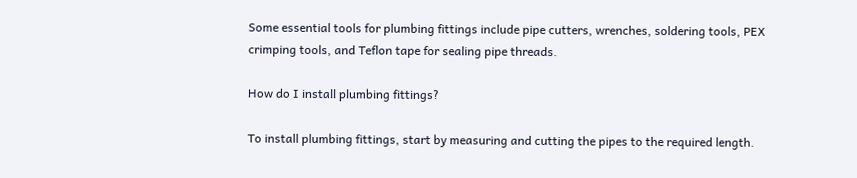Some essential tools for plumbing fittings include pipe cutters, wrenches, soldering tools, PEX crimping tools, and Teflon tape for sealing pipe threads.

How do I install plumbing fittings?

To install plumbing fittings, start by measuring and cutting the pipes to the required length.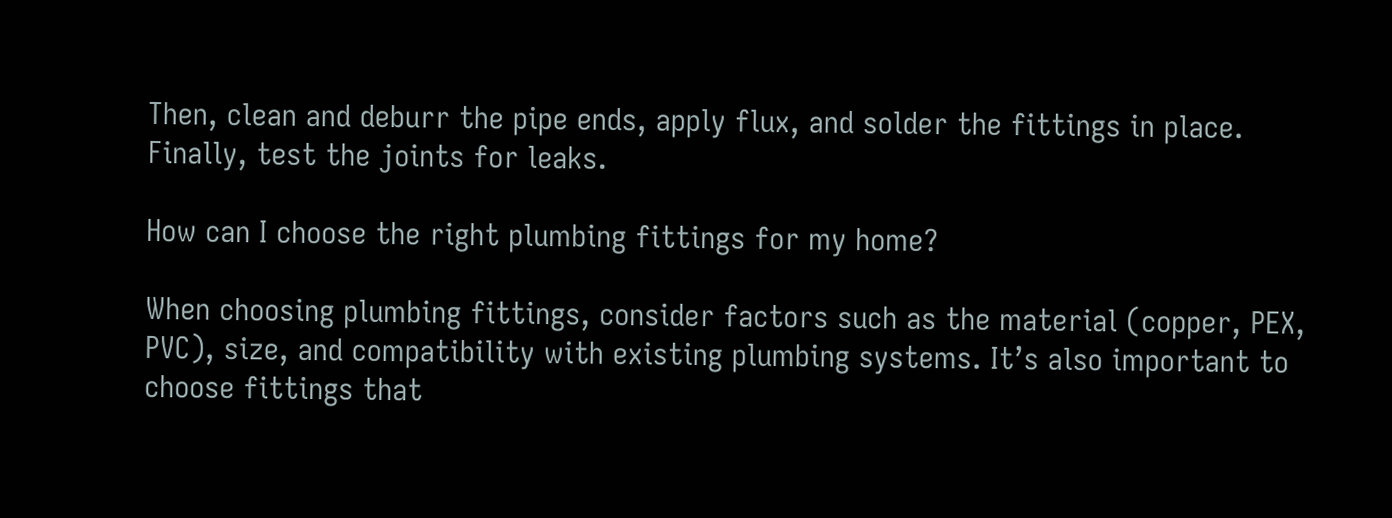Then, clean and deburr the pipe ends, apply flux, and solder the fittings in place. Finally, test the joints for leaks.

How can I choose the right plumbing fittings for my home?

When choosing plumbing fittings, consider factors such as the material (copper, PEX, PVC), size, and compatibility with existing plumbing systems. It’s also important to choose fittings that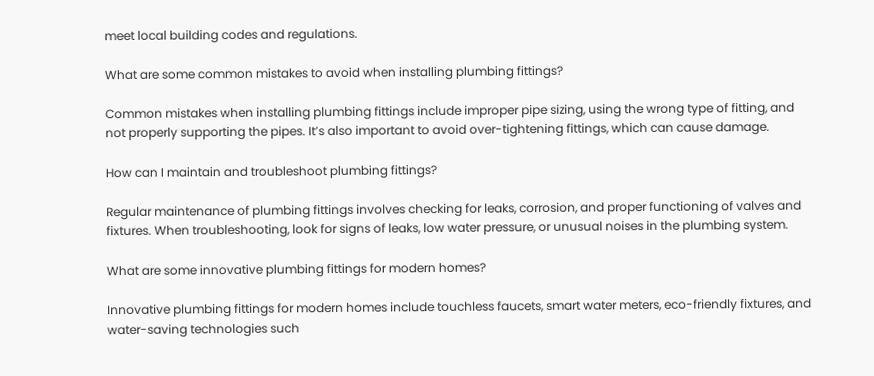meet local building codes and regulations.

What are some common mistakes to avoid when installing plumbing fittings?

Common mistakes when installing plumbing fittings include improper pipe sizing, using the wrong type of fitting, and not properly supporting the pipes. It’s also important to avoid over-tightening fittings, which can cause damage.

How can I maintain and troubleshoot plumbing fittings?

Regular maintenance of plumbing fittings involves checking for leaks, corrosion, and proper functioning of valves and fixtures. When troubleshooting, look for signs of leaks, low water pressure, or unusual noises in the plumbing system.

What are some innovative plumbing fittings for modern homes?

Innovative plumbing fittings for modern homes include touchless faucets, smart water meters, eco-friendly fixtures, and water-saving technologies such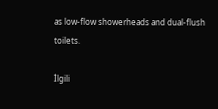as low-flow showerheads and dual-flush toilets.

İlgili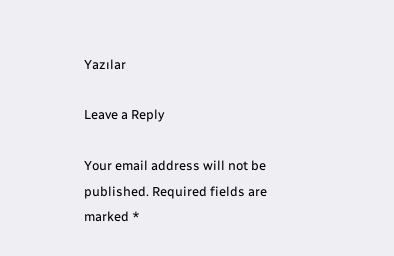Yazılar

Leave a Reply

Your email address will not be published. Required fields are marked *